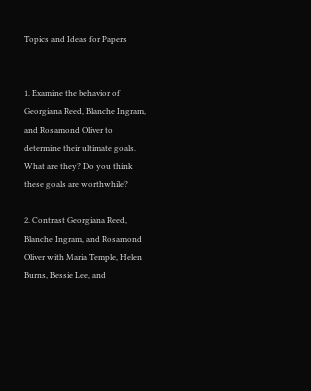Topics and Ideas for Papers


1. Examine the behavior of Georgiana Reed, Blanche Ingram, and Rosamond Oliver to determine their ultimate goals. What are they? Do you think these goals are worthwhile?

2. Contrast Georgiana Reed, Blanche Ingram, and Rosamond Oliver with Maria Temple, Helen Burns, Bessie Lee, and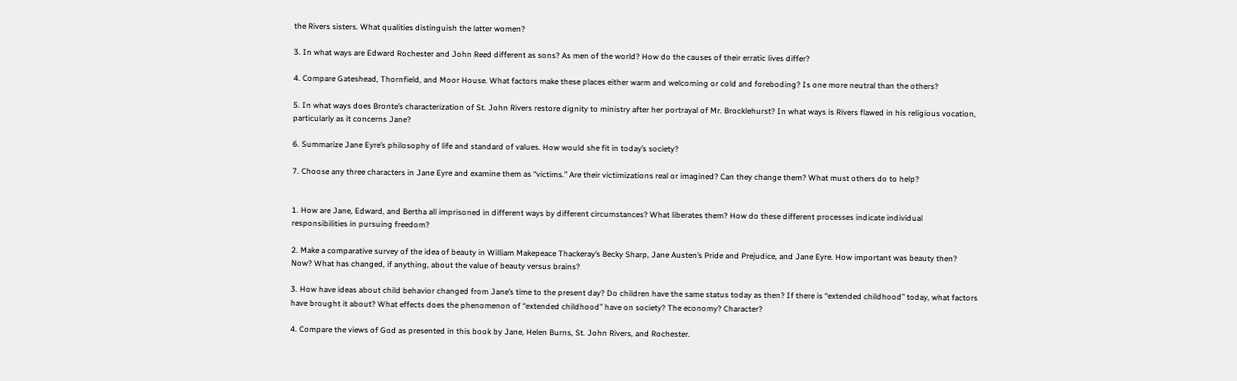the Rivers sisters. What qualities distinguish the latter women?

3. In what ways are Edward Rochester and John Reed different as sons? As men of the world? How do the causes of their erratic lives differ?

4. Compare Gateshead, Thornfield, and Moor House. What factors make these places either warm and welcoming or cold and foreboding? Is one more neutral than the others?

5. In what ways does Bronte’s characterization of St. John Rivers restore dignity to ministry after her portrayal of Mr. Brocklehurst? In what ways is Rivers flawed in his religious vocation, particularly as it concerns Jane?

6. Summarize Jane Eyre’s philosophy of life and standard of values. How would she fit in today’s society?

7. Choose any three characters in Jane Eyre and examine them as “victims.” Are their victimizations real or imagined? Can they change them? What must others do to help?


1. How are Jane, Edward, and Bertha all imprisoned in different ways by different circumstances? What liberates them? How do these different processes indicate individual responsibilities in pursuing freedom?

2. Make a comparative survey of the idea of beauty in William Makepeace Thackeray’s Becky Sharp, Jane Austen’s Pride and Prejudice, and Jane Eyre. How important was beauty then? Now? What has changed, if anything, about the value of beauty versus brains?

3. How have ideas about child behavior changed from Jane’s time to the present day? Do children have the same status today as then? If there is “extended childhood” today, what factors have brought it about? What effects does the phenomenon of “extended childhood” have on society? The economy? Character?

4. Compare the views of God as presented in this book by Jane, Helen Burns, St. John Rivers, and Rochester.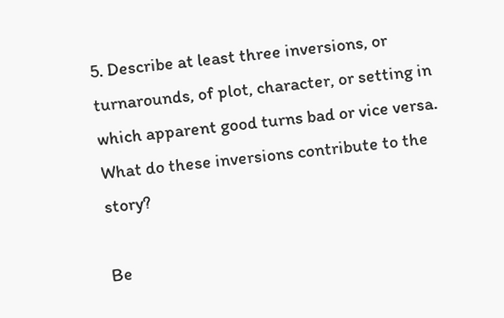5. Describe at least three inversions, or turnarounds, of plot, character, or setting in which apparent good turns bad or vice versa. What do these inversions contribute to the story?

Be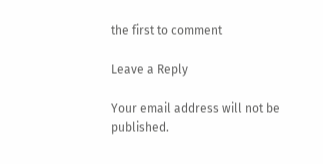the first to comment

Leave a Reply

Your email address will not be published.